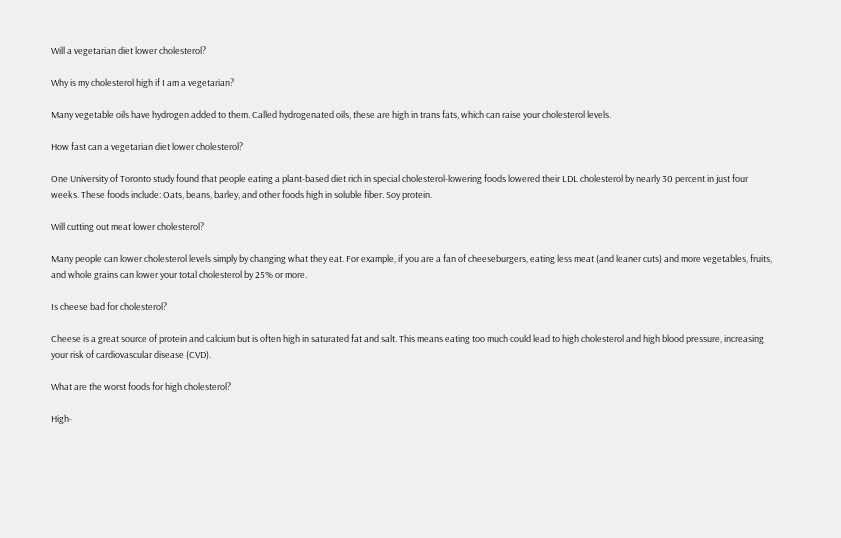Will a vegetarian diet lower cholesterol?

Why is my cholesterol high if I am a vegetarian?

Many vegetable oils have hydrogen added to them. Called hydrogenated oils, these are high in trans fats, which can raise your cholesterol levels.

How fast can a vegetarian diet lower cholesterol?

One University of Toronto study found that people eating a plant-based diet rich in special cholesterol-lowering foods lowered their LDL cholesterol by nearly 30 percent in just four weeks. These foods include: Oats, beans, barley, and other foods high in soluble fiber. Soy protein.

Will cutting out meat lower cholesterol?

Many people can lower cholesterol levels simply by changing what they eat. For example, if you are a fan of cheeseburgers, eating less meat (and leaner cuts) and more vegetables, fruits, and whole grains can lower your total cholesterol by 25% or more.

Is cheese bad for cholesterol?

Cheese is a great source of protein and calcium but is often high in saturated fat and salt. This means eating too much could lead to high cholesterol and high blood pressure, increasing your risk of cardiovascular disease (CVD).

What are the worst foods for high cholesterol?

High-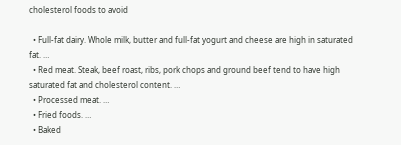cholesterol foods to avoid

  • Full-fat dairy. Whole milk, butter and full-fat yogurt and cheese are high in saturated fat. …
  • Red meat. Steak, beef roast, ribs, pork chops and ground beef tend to have high saturated fat and cholesterol content. …
  • Processed meat. …
  • Fried foods. …
  • Baked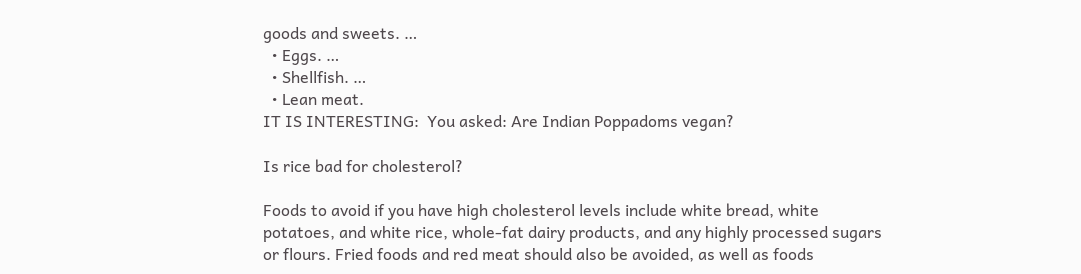goods and sweets. …
  • Eggs. …
  • Shellfish. …
  • Lean meat.
IT IS INTERESTING:  You asked: Are Indian Poppadoms vegan?

Is rice bad for cholesterol?

Foods to avoid if you have high cholesterol levels include white bread, white potatoes, and white rice, whole-fat dairy products, and any highly processed sugars or flours. Fried foods and red meat should also be avoided, as well as foods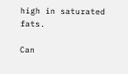high in saturated fats.

Can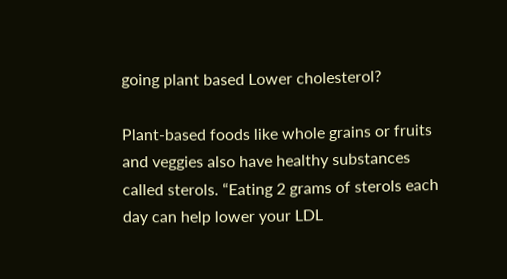going plant based Lower cholesterol?

Plant-based foods like whole grains or fruits and veggies also have healthy substances called sterols. “Eating 2 grams of sterols each day can help lower your LDL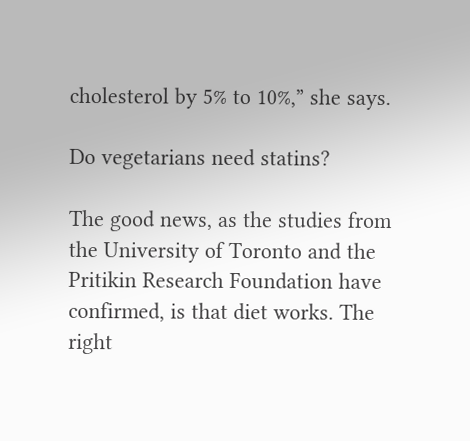cholesterol by 5% to 10%,” she says.

Do vegetarians need statins?

The good news, as the studies from the University of Toronto and the Pritikin Research Foundation have confirmed, is that diet works. The right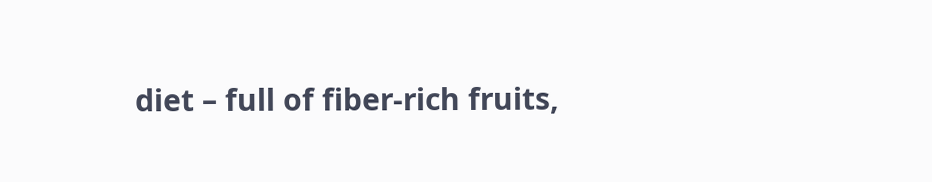diet – full of fiber-rich fruits,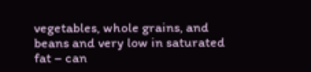vegetables, whole grains, and beans and very low in saturated fat – can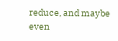reduce, and maybe even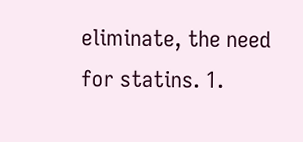eliminate, the need for statins. 1.